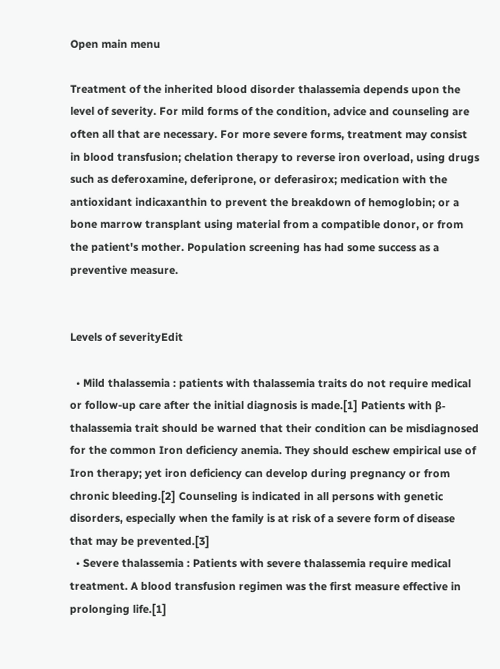Open main menu

Treatment of the inherited blood disorder thalassemia depends upon the level of severity. For mild forms of the condition, advice and counseling are often all that are necessary. For more severe forms, treatment may consist in blood transfusion; chelation therapy to reverse iron overload, using drugs such as deferoxamine, deferiprone, or deferasirox; medication with the antioxidant indicaxanthin to prevent the breakdown of hemoglobin; or a bone marrow transplant using material from a compatible donor, or from the patient's mother. Population screening has had some success as a preventive measure.


Levels of severityEdit

  • Mild thalassemia : patients with thalassemia traits do not require medical or follow-up care after the initial diagnosis is made.[1] Patients with β-thalassemia trait should be warned that their condition can be misdiagnosed for the common Iron deficiency anemia. They should eschew empirical use of Iron therapy; yet iron deficiency can develop during pregnancy or from chronic bleeding.[2] Counseling is indicated in all persons with genetic disorders, especially when the family is at risk of a severe form of disease that may be prevented.[3]
  • Severe thalassemia : Patients with severe thalassemia require medical treatment. A blood transfusion regimen was the first measure effective in prolonging life.[1]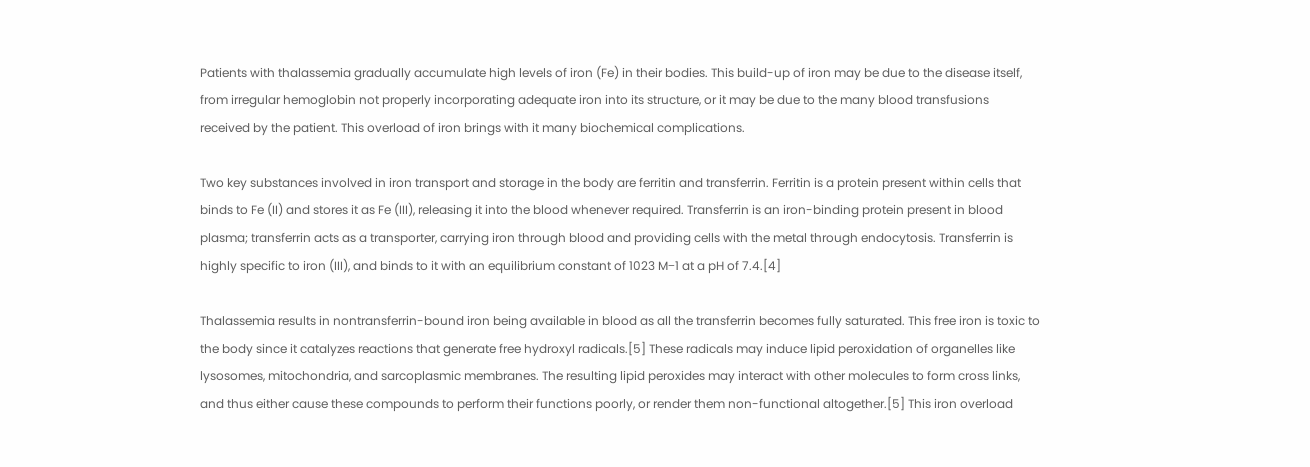Patients with thalassemia gradually accumulate high levels of iron (Fe) in their bodies. This build-up of iron may be due to the disease itself, from irregular hemoglobin not properly incorporating adequate iron into its structure, or it may be due to the many blood transfusions received by the patient. This overload of iron brings with it many biochemical complications.

Two key substances involved in iron transport and storage in the body are ferritin and transferrin. Ferritin is a protein present within cells that binds to Fe (II) and stores it as Fe (III), releasing it into the blood whenever required. Transferrin is an iron-binding protein present in blood plasma; transferrin acts as a transporter, carrying iron through blood and providing cells with the metal through endocytosis. Transferrin is highly specific to iron (III), and binds to it with an equilibrium constant of 1023 M−1 at a pH of 7.4.[4]

Thalassemia results in nontransferrin-bound iron being available in blood as all the transferrin becomes fully saturated. This free iron is toxic to the body since it catalyzes reactions that generate free hydroxyl radicals.[5] These radicals may induce lipid peroxidation of organelles like lysosomes, mitochondria, and sarcoplasmic membranes. The resulting lipid peroxides may interact with other molecules to form cross links, and thus either cause these compounds to perform their functions poorly, or render them non-functional altogether.[5] This iron overload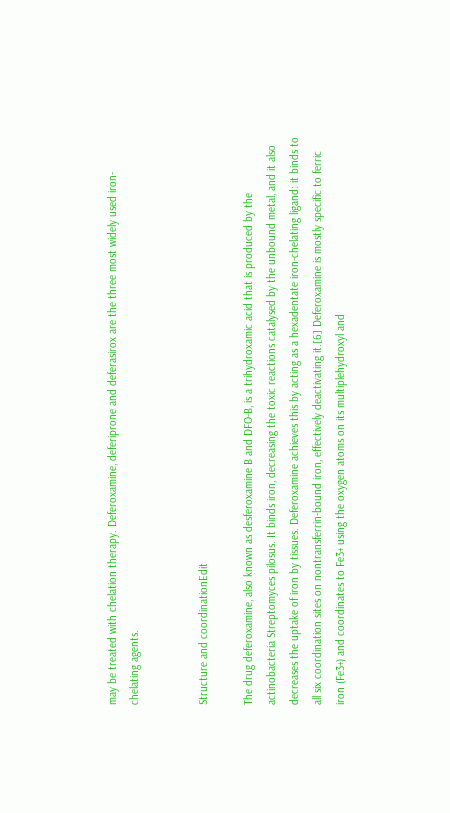may be treated with chelation therapy. Deferoxamine, deferiprone and deferasirox are the three most widely used iron-chelating agents.


Structure and coordinationEdit

The drug deferoxamine, also known as desferoxamine B and DFO-B, is a trihydroxamic acid that is produced by the actinobacteria Streptomyces pilosus. It binds iron, decreasing the toxic reactions catalysed by the unbound metal, and it also decreases the uptake of iron by tissues. Deferoxamine achieves this by acting as a hexadentate iron-chelating ligand: it binds to all six coordination sites on nontransferrin-bound iron, effectively deactivating it.[6] Deferoxamine is mostly specific to ferric iron (Fe3+) and coordinates to Fe3+ using the oxygen atoms on its multiplehydroxyl and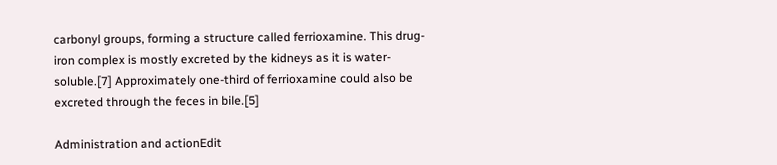carbonyl groups, forming a structure called ferrioxamine. This drug-iron complex is mostly excreted by the kidneys as it is water-soluble.[7] Approximately one-third of ferrioxamine could also be excreted through the feces in bile.[5]

Administration and actionEdit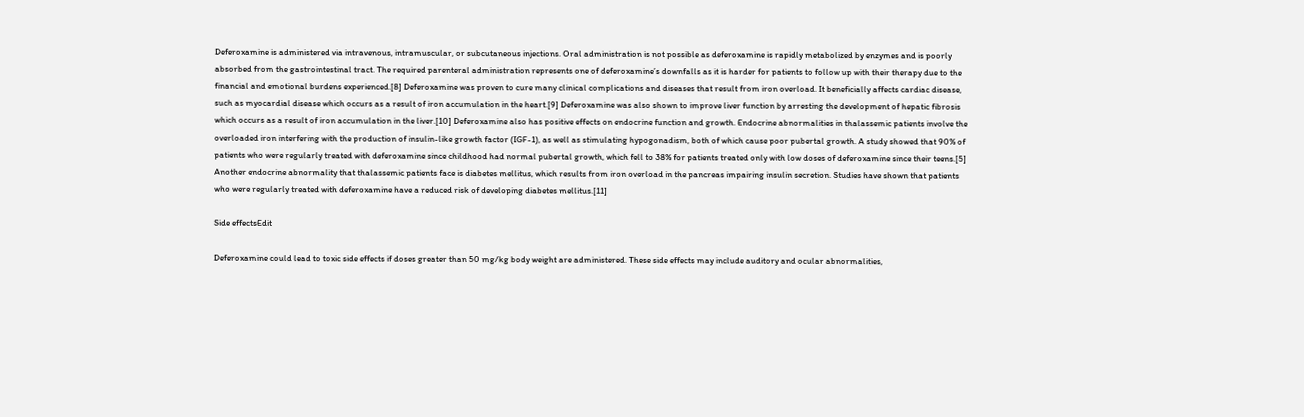Deferoxamine is administered via intravenous, intramuscular, or subcutaneous injections. Oral administration is not possible as deferoxamine is rapidly metabolized by enzymes and is poorly absorbed from the gastrointestinal tract. The required parenteral administration represents one of deferoxamine’s downfalls as it is harder for patients to follow up with their therapy due to the financial and emotional burdens experienced.[8] Deferoxamine was proven to cure many clinical complications and diseases that result from iron overload. It beneficially affects cardiac disease, such as myocardial disease which occurs as a result of iron accumulation in the heart.[9] Deferoxamine was also shown to improve liver function by arresting the development of hepatic fibrosis which occurs as a result of iron accumulation in the liver.[10] Deferoxamine also has positive effects on endocrine function and growth. Endocrine abnormalities in thalassemic patients involve the overloaded iron interfering with the production of insulin-like growth factor (IGF-1), as well as stimulating hypogonadism, both of which cause poor pubertal growth. A study showed that 90% of patients who were regularly treated with deferoxamine since childhood had normal pubertal growth, which fell to 38% for patients treated only with low doses of deferoxamine since their teens.[5] Another endocrine abnormality that thalassemic patients face is diabetes mellitus, which results from iron overload in the pancreas impairing insulin secretion. Studies have shown that patients who were regularly treated with deferoxamine have a reduced risk of developing diabetes mellitus.[11]

Side effectsEdit

Deferoxamine could lead to toxic side effects if doses greater than 50 mg/kg body weight are administered. These side effects may include auditory and ocular abnormalities,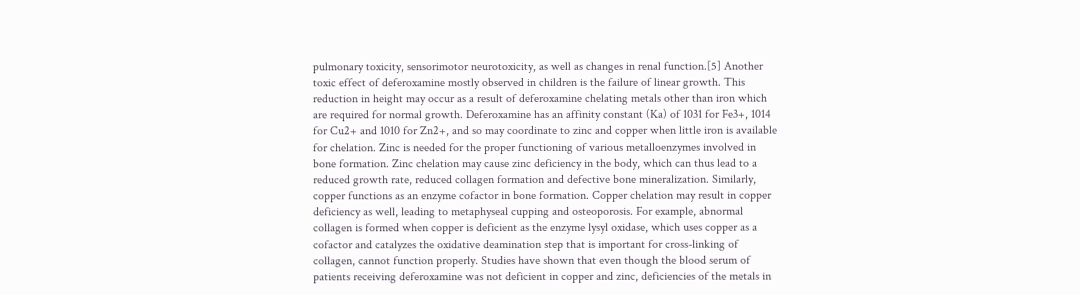pulmonary toxicity, sensorimotor neurotoxicity, as well as changes in renal function.[5] Another toxic effect of deferoxamine mostly observed in children is the failure of linear growth. This reduction in height may occur as a result of deferoxamine chelating metals other than iron which are required for normal growth. Deferoxamine has an affinity constant (Ka) of 1031 for Fe3+, 1014 for Cu2+ and 1010 for Zn2+, and so may coordinate to zinc and copper when little iron is available for chelation. Zinc is needed for the proper functioning of various metalloenzymes involved in bone formation. Zinc chelation may cause zinc deficiency in the body, which can thus lead to a reduced growth rate, reduced collagen formation and defective bone mineralization. Similarly, copper functions as an enzyme cofactor in bone formation. Copper chelation may result in copper deficiency as well, leading to metaphyseal cupping and osteoporosis. For example, abnormal collagen is formed when copper is deficient as the enzyme lysyl oxidase, which uses copper as a cofactor and catalyzes the oxidative deamination step that is important for cross-linking of collagen, cannot function properly. Studies have shown that even though the blood serum of patients receiving deferoxamine was not deficient in copper and zinc, deficiencies of the metals in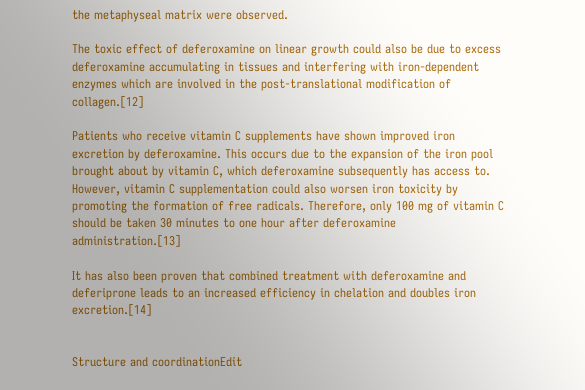the metaphyseal matrix were observed.

The toxic effect of deferoxamine on linear growth could also be due to excess deferoxamine accumulating in tissues and interfering with iron-dependent enzymes which are involved in the post-translational modification of collagen.[12]

Patients who receive vitamin C supplements have shown improved iron excretion by deferoxamine. This occurs due to the expansion of the iron pool brought about by vitamin C, which deferoxamine subsequently has access to. However, vitamin C supplementation could also worsen iron toxicity by promoting the formation of free radicals. Therefore, only 100 mg of vitamin C should be taken 30 minutes to one hour after deferoxamine administration.[13]

It has also been proven that combined treatment with deferoxamine and deferiprone leads to an increased efficiency in chelation and doubles iron excretion.[14]


Structure and coordinationEdit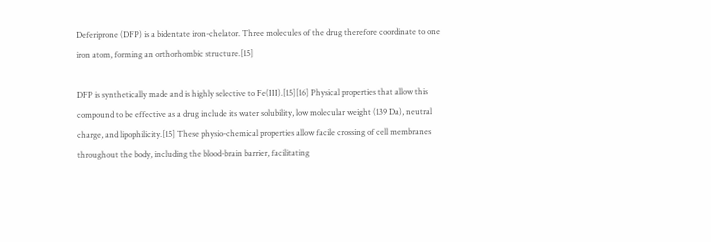Deferiprone (DFP) is a bidentate iron-chelator. Three molecules of the drug therefore coordinate to one iron atom, forming an orthorhombic structure.[15]

DFP is synthetically made and is highly selective to Fe(III).[15][16] Physical properties that allow this compound to be effective as a drug include its water solubility, low molecular weight (139 Da), neutral charge, and lipophilicity.[15] These physio-chemical properties allow facile crossing of cell membranes throughout the body, including the blood-brain barrier, facilitating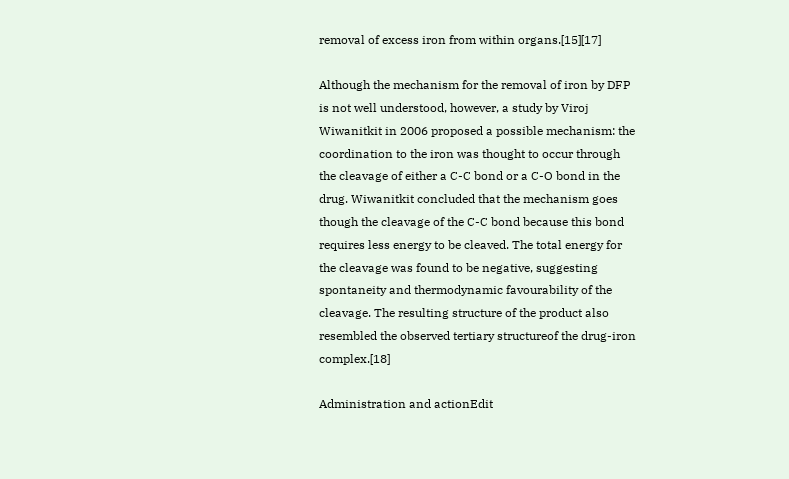removal of excess iron from within organs.[15][17]

Although the mechanism for the removal of iron by DFP is not well understood, however, a study by Viroj Wiwanitkit in 2006 proposed a possible mechanism: the coordination to the iron was thought to occur through the cleavage of either a C-C bond or a C-O bond in the drug. Wiwanitkit concluded that the mechanism goes though the cleavage of the C-C bond because this bond requires less energy to be cleaved. The total energy for the cleavage was found to be negative, suggesting spontaneity and thermodynamic favourability of the cleavage. The resulting structure of the product also resembled the observed tertiary structureof the drug-iron complex.[18]

Administration and actionEdit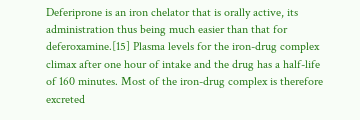Deferiprone is an iron chelator that is orally active, its administration thus being much easier than that for deferoxamine.[15] Plasma levels for the iron-drug complex climax after one hour of intake and the drug has a half-life of 160 minutes. Most of the iron-drug complex is therefore excreted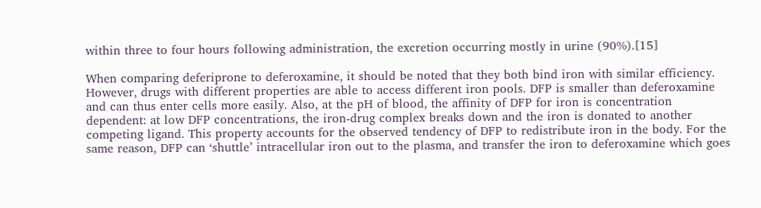within three to four hours following administration, the excretion occurring mostly in urine (90%).[15]

When comparing deferiprone to deferoxamine, it should be noted that they both bind iron with similar efficiency. However, drugs with different properties are able to access different iron pools. DFP is smaller than deferoxamine and can thus enter cells more easily. Also, at the pH of blood, the affinity of DFP for iron is concentration dependent: at low DFP concentrations, the iron-drug complex breaks down and the iron is donated to another competing ligand. This property accounts for the observed tendency of DFP to redistribute iron in the body. For the same reason, DFP can ‘shuttle’ intracellular iron out to the plasma, and transfer the iron to deferoxamine which goes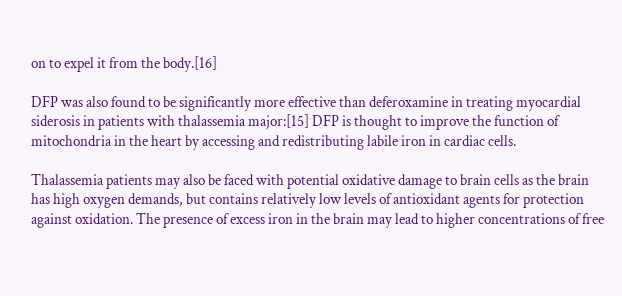on to expel it from the body.[16]

DFP was also found to be significantly more effective than deferoxamine in treating myocardial siderosis in patients with thalassemia major:[15] DFP is thought to improve the function of mitochondria in the heart by accessing and redistributing labile iron in cardiac cells.

Thalassemia patients may also be faced with potential oxidative damage to brain cells as the brain has high oxygen demands, but contains relatively low levels of antioxidant agents for protection against oxidation. The presence of excess iron in the brain may lead to higher concentrations of free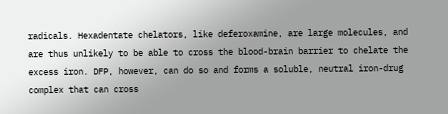radicals. Hexadentate chelators, like deferoxamine, are large molecules, and are thus unlikely to be able to cross the blood-brain barrier to chelate the excess iron. DFP, however, can do so and forms a soluble, neutral iron-drug complex that can cross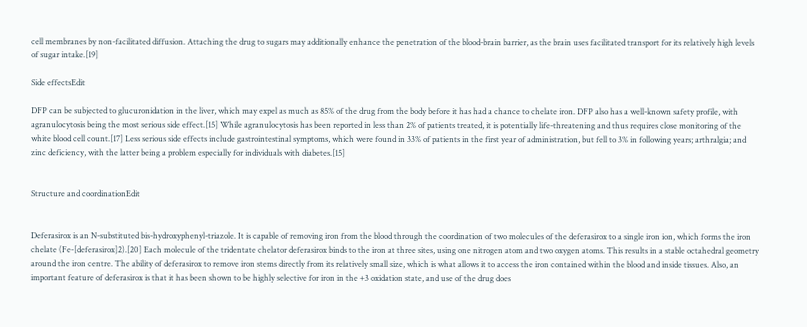cell membranes by non-facilitated diffusion. Attaching the drug to sugars may additionally enhance the penetration of the blood-brain barrier, as the brain uses facilitated transport for its relatively high levels of sugar intake.[19]

Side effectsEdit

DFP can be subjected to glucuronidation in the liver, which may expel as much as 85% of the drug from the body before it has had a chance to chelate iron. DFP also has a well-known safety profile, with agranulocytosis being the most serious side effect.[15] While agranulocytosis has been reported in less than 2% of patients treated, it is potentially life-threatening and thus requires close monitoring of the white blood cell count.[17] Less serious side effects include gastrointestinal symptoms, which were found in 33% of patients in the first year of administration, but fell to 3% in following years; arthralgia; and zinc deficiency, with the latter being a problem especially for individuals with diabetes.[15]


Structure and coordinationEdit


Deferasirox is an N-substituted bis-hydroxyphenyl-triazole. It is capable of removing iron from the blood through the coordination of two molecules of the deferasirox to a single iron ion, which forms the iron chelate (Fe-[deferasirox]2).[20] Each molecule of the tridentate chelator deferasirox binds to the iron at three sites, using one nitrogen atom and two oxygen atoms. This results in a stable octahedral geometry around the iron centre. The ability of deferasirox to remove iron stems directly from its relatively small size, which is what allows it to access the iron contained within the blood and inside tissues. Also, an important feature of deferasirox is that it has been shown to be highly selective for iron in the +3 oxidation state, and use of the drug does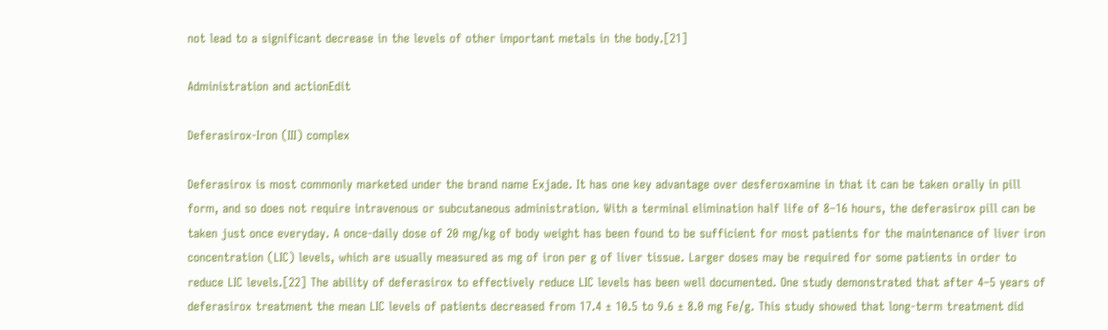not lead to a significant decrease in the levels of other important metals in the body.[21]

Administration and actionEdit

Deferasirox-Iron (III) complex

Deferasirox is most commonly marketed under the brand name Exjade. It has one key advantage over desferoxamine in that it can be taken orally in pill form, and so does not require intravenous or subcutaneous administration. With a terminal elimination half life of 8–16 hours, the deferasirox pill can be taken just once everyday. A once-daily dose of 20 mg/kg of body weight has been found to be sufficient for most patients for the maintenance of liver iron concentration (LIC) levels, which are usually measured as mg of iron per g of liver tissue. Larger doses may be required for some patients in order to reduce LIC levels.[22] The ability of deferasirox to effectively reduce LIC levels has been well documented. One study demonstrated that after 4–5 years of deferasirox treatment the mean LIC levels of patients decreased from 17.4 ± 10.5 to 9.6 ± 8.0 mg Fe/g. This study showed that long-term treatment did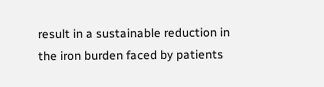result in a sustainable reduction in the iron burden faced by patients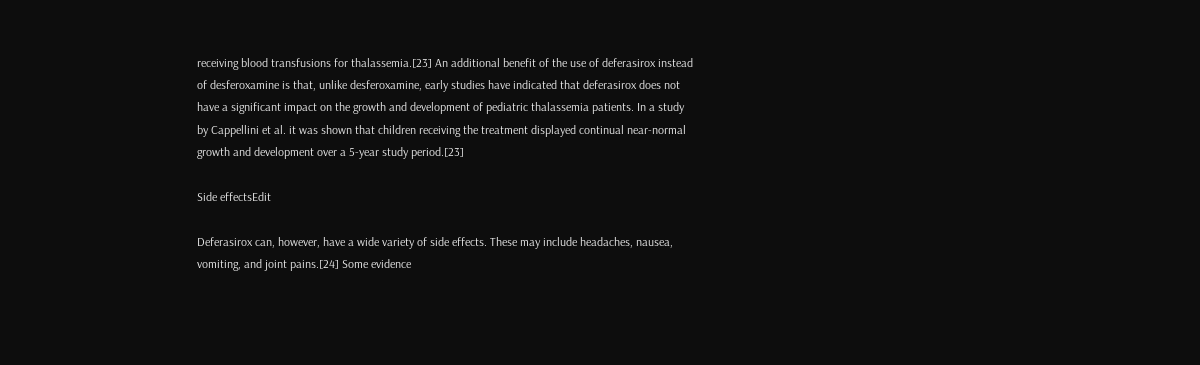receiving blood transfusions for thalassemia.[23] An additional benefit of the use of deferasirox instead of desferoxamine is that, unlike desferoxamine, early studies have indicated that deferasirox does not have a significant impact on the growth and development of pediatric thalassemia patients. In a study by Cappellini et al. it was shown that children receiving the treatment displayed continual near-normal growth and development over a 5-year study period.[23]

Side effectsEdit

Deferasirox can, however, have a wide variety of side effects. These may include headaches, nausea, vomiting, and joint pains.[24] Some evidence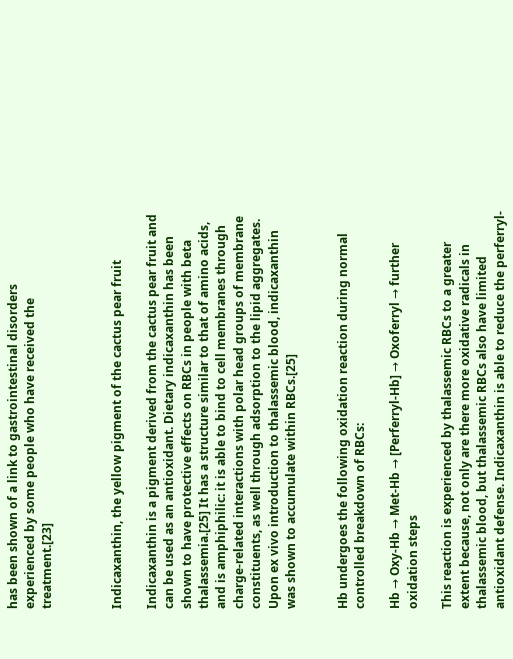has been shown of a link to gastrointestinal disorders experienced by some people who have received the treatment.[23]



Indicaxanthin, the yellow pigment of the cactus pear fruit

Indicaxanthin is a pigment derived from the cactus pear fruit and can be used as an antioxidant. Dietary indicaxanthin has been shown to have protective effects on RBCs in people with beta thalassemia.[25] It has a structure similar to that of amino acids, and is amphiphilic: it is able to bind to cell membranes through charge-related interactions with polar head groups of membrane constituents, as well through adsorption to the lipid aggregates. Upon ex vivo introduction to thalassemic blood, indicaxanthin was shown to accumulate within RBCs.[25]


Hb undergoes the following oxidation reaction during normal controlled breakdown of RBCs:

Hb → Oxy-Hb → Met-Hb → [Perferryl-Hb] → Oxoferryl → further oxidation steps

This reaction is experienced by thalassemic RBCs to a greater extent because, not only are there more oxidative radicals in thalassemic blood, but thalassemic RBCs also have limited antioxidant defense. Indicaxanthin is able to reduce the perferryl-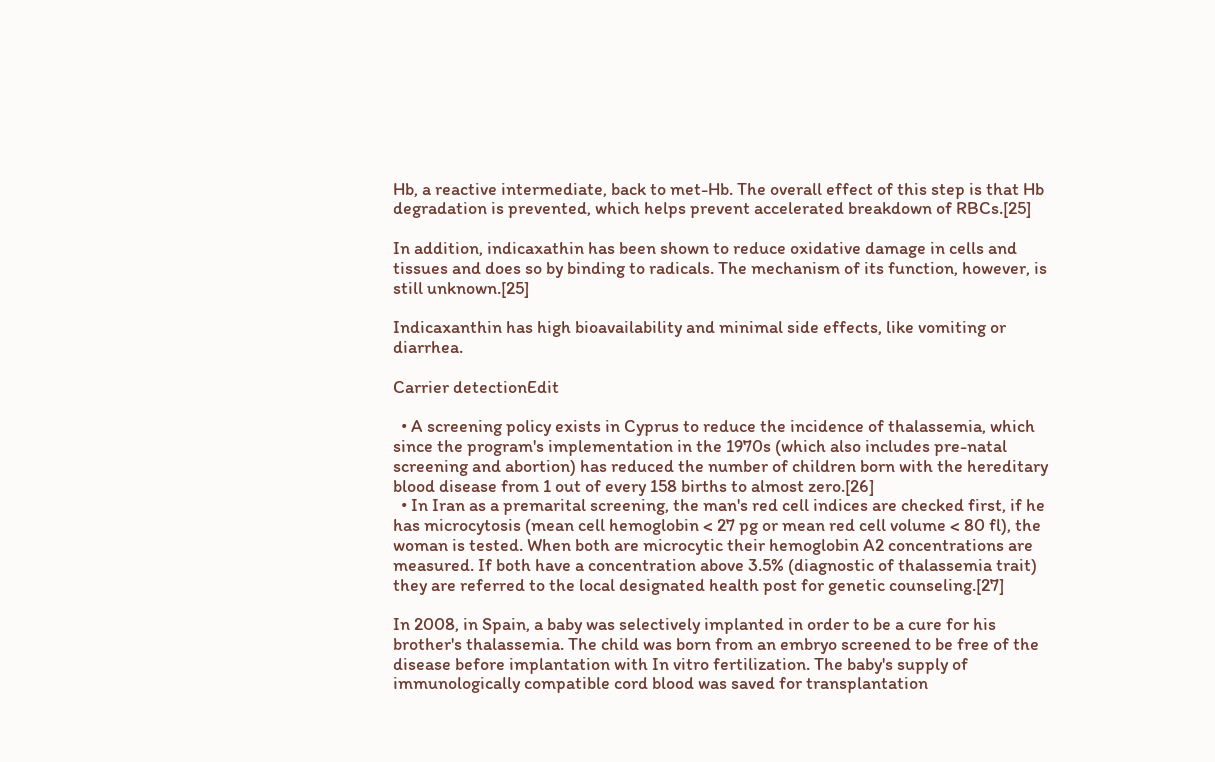Hb, a reactive intermediate, back to met-Hb. The overall effect of this step is that Hb degradation is prevented, which helps prevent accelerated breakdown of RBCs.[25]

In addition, indicaxathin has been shown to reduce oxidative damage in cells and tissues and does so by binding to radicals. The mechanism of its function, however, is still unknown.[25]

Indicaxanthin has high bioavailability and minimal side effects, like vomiting or diarrhea.

Carrier detectionEdit

  • A screening policy exists in Cyprus to reduce the incidence of thalassemia, which since the program's implementation in the 1970s (which also includes pre-natal screening and abortion) has reduced the number of children born with the hereditary blood disease from 1 out of every 158 births to almost zero.[26]
  • In Iran as a premarital screening, the man's red cell indices are checked first, if he has microcytosis (mean cell hemoglobin < 27 pg or mean red cell volume < 80 fl), the woman is tested. When both are microcytic their hemoglobin A2 concentrations are measured. If both have a concentration above 3.5% (diagnostic of thalassemia trait) they are referred to the local designated health post for genetic counseling.[27]

In 2008, in Spain, a baby was selectively implanted in order to be a cure for his brother's thalassemia. The child was born from an embryo screened to be free of the disease before implantation with In vitro fertilization. The baby's supply of immunologically compatible cord blood was saved for transplantation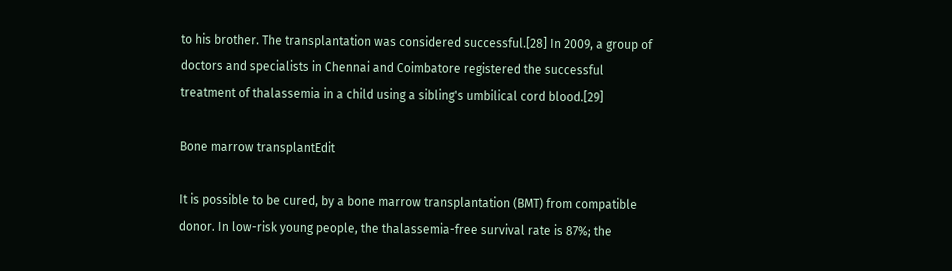to his brother. The transplantation was considered successful.[28] In 2009, a group of doctors and specialists in Chennai and Coimbatore registered the successful treatment of thalassemia in a child using a sibling's umbilical cord blood.[29]

Bone marrow transplantEdit

It is possible to be cured, by a bone marrow transplantation (BMT) from compatible donor. In low-risk young people, the thalassemia-free survival rate is 87%; the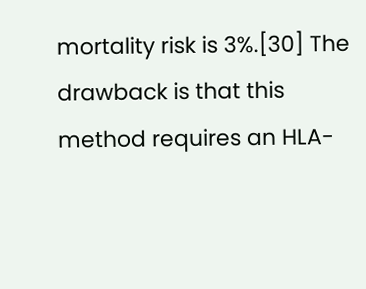mortality risk is 3%.[30] The drawback is that this method requires an HLA-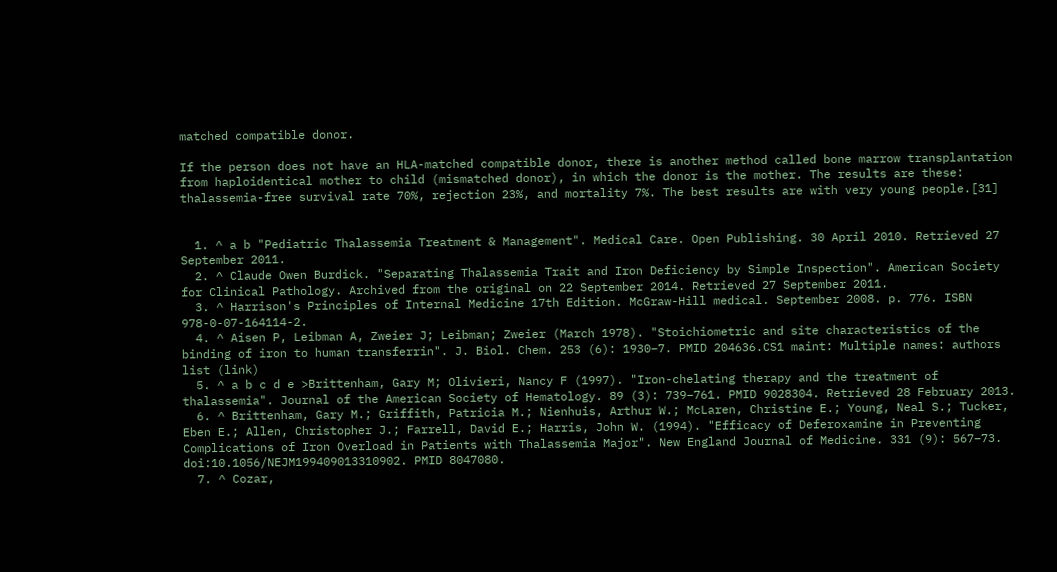matched compatible donor.

If the person does not have an HLA-matched compatible donor, there is another method called bone marrow transplantation from haploidentical mother to child (mismatched donor), in which the donor is the mother. The results are these: thalassemia-free survival rate 70%, rejection 23%, and mortality 7%. The best results are with very young people.[31]


  1. ^ a b "Pediatric Thalassemia Treatment & Management". Medical Care. Open Publishing. 30 April 2010. Retrieved 27 September 2011.
  2. ^ Claude Owen Burdick. "Separating Thalassemia Trait and Iron Deficiency by Simple Inspection". American Society for Clinical Pathology. Archived from the original on 22 September 2014. Retrieved 27 September 2011.
  3. ^ Harrison's Principles of Internal Medicine 17th Edition. McGraw-Hill medical. September 2008. p. 776. ISBN 978-0-07-164114-2.
  4. ^ Aisen P, Leibman A, Zweier J; Leibman; Zweier (March 1978). "Stoichiometric and site characteristics of the binding of iron to human transferrin". J. Biol. Chem. 253 (6): 1930–7. PMID 204636.CS1 maint: Multiple names: authors list (link)
  5. ^ a b c d e >Brittenham, Gary M; Olivieri, Nancy F (1997). "Iron-chelating therapy and the treatment of thalassemia". Journal of the American Society of Hematology. 89 (3): 739–761. PMID 9028304. Retrieved 28 February 2013.
  6. ^ Brittenham, Gary M.; Griffith, Patricia M.; Nienhuis, Arthur W.; McLaren, Christine E.; Young, Neal S.; Tucker, Eben E.; Allen, Christopher J.; Farrell, David E.; Harris, John W. (1994). "Efficacy of Deferoxamine in Preventing Complications of Iron Overload in Patients with Thalassemia Major". New England Journal of Medicine. 331 (9): 567–73. doi:10.1056/NEJM199409013310902. PMID 8047080.
  7. ^ Cozar,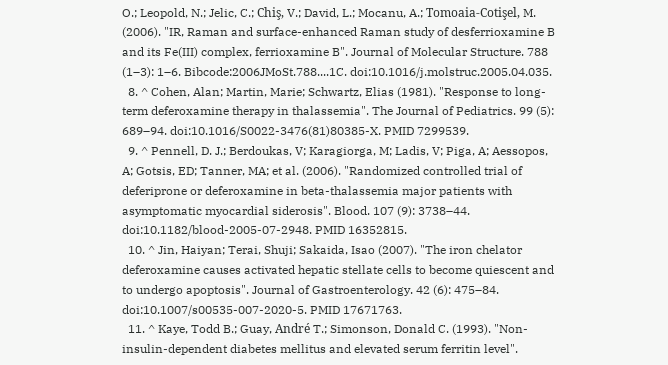O.; Leopold, N.; Jelic, C.; Chiş, V.; David, L.; Mocanu, A.; Tomoaia-Cotişel, M. (2006). "IR, Raman and surface-enhanced Raman study of desferrioxamine B and its Fe(III) complex, ferrioxamine B". Journal of Molecular Structure. 788 (1–3): 1–6. Bibcode:2006JMoSt.788....1C. doi:10.1016/j.molstruc.2005.04.035.
  8. ^ Cohen, Alan; Martin, Marie; Schwartz, Elias (1981). "Response to long-term deferoxamine therapy in thalassemia". The Journal of Pediatrics. 99 (5): 689–94. doi:10.1016/S0022-3476(81)80385-X. PMID 7299539.
  9. ^ Pennell, D. J.; Berdoukas, V; Karagiorga, M; Ladis, V; Piga, A; Aessopos, A; Gotsis, ED; Tanner, MA; et al. (2006). "Randomized controlled trial of deferiprone or deferoxamine in beta-thalassemia major patients with asymptomatic myocardial siderosis". Blood. 107 (9): 3738–44. doi:10.1182/blood-2005-07-2948. PMID 16352815.
  10. ^ Jin, Haiyan; Terai, Shuji; Sakaida, Isao (2007). "The iron chelator deferoxamine causes activated hepatic stellate cells to become quiescent and to undergo apoptosis". Journal of Gastroenterology. 42 (6): 475–84. doi:10.1007/s00535-007-2020-5. PMID 17671763.
  11. ^ Kaye, Todd B.; Guay, André T.; Simonson, Donald C. (1993). "Non-insulin-dependent diabetes mellitus and elevated serum ferritin level".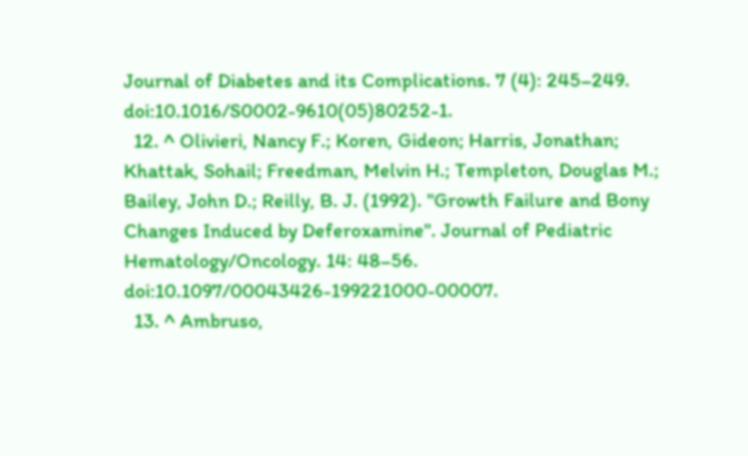Journal of Diabetes and its Complications. 7 (4): 245–249. doi:10.1016/S0002-9610(05)80252-1.
  12. ^ Olivieri, Nancy F.; Koren, Gideon; Harris, Jonathan; Khattak, Sohail; Freedman, Melvin H.; Templeton, Douglas M.; Bailey, John D.; Reilly, B. J. (1992). "Growth Failure and Bony Changes Induced by Deferoxamine". Journal of Pediatric Hematology/Oncology. 14: 48–56. doi:10.1097/00043426-199221000-00007.
  13. ^ Ambruso,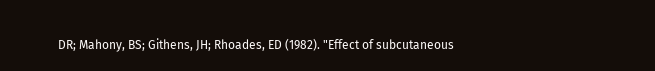DR; Mahony, BS; Githens, JH; Rhoades, ED (1982). "Effect of subcutaneous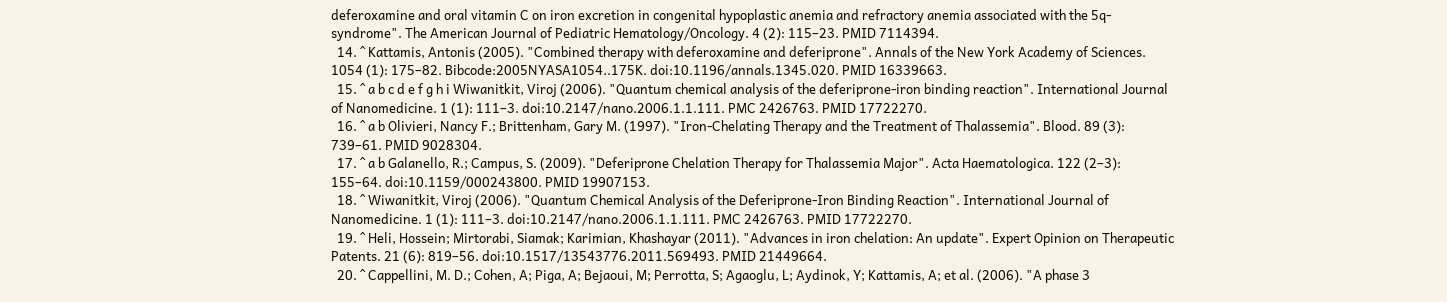deferoxamine and oral vitamin C on iron excretion in congenital hypoplastic anemia and refractory anemia associated with the 5q-syndrome". The American Journal of Pediatric Hematology/Oncology. 4 (2): 115–23. PMID 7114394.
  14. ^ Kattamis, Antonis (2005). "Combined therapy with deferoxamine and deferiprone". Annals of the New York Academy of Sciences. 1054 (1): 175–82. Bibcode:2005NYASA1054..175K. doi:10.1196/annals.1345.020. PMID 16339663.
  15. ^ a b c d e f g h i Wiwanitkit, Viroj (2006). "Quantum chemical analysis of the deferiprone-iron binding reaction". International Journal of Nanomedicine. 1 (1): 111–3. doi:10.2147/nano.2006.1.1.111. PMC 2426763. PMID 17722270.
  16. ^ a b Olivieri, Nancy F.; Brittenham, Gary M. (1997). "Iron-Chelating Therapy and the Treatment of Thalassemia". Blood. 89 (3): 739–61. PMID 9028304.
  17. ^ a b Galanello, R.; Campus, S. (2009). "Deferiprone Chelation Therapy for Thalassemia Major". Acta Haematologica. 122 (2–3): 155–64. doi:10.1159/000243800. PMID 19907153.
  18. ^ Wiwanitkit, Viroj (2006). "Quantum Chemical Analysis of the Deferiprone-Iron Binding Reaction". International Journal of Nanomedicine. 1 (1): 111–3. doi:10.2147/nano.2006.1.1.111. PMC 2426763. PMID 17722270.
  19. ^ Heli, Hossein; Mirtorabi, Siamak; Karimian, Khashayar (2011). "Advances in iron chelation: An update". Expert Opinion on Therapeutic Patents. 21 (6): 819–56. doi:10.1517/13543776.2011.569493. PMID 21449664.
  20. ^ Cappellini, M. D.; Cohen, A; Piga, A; Bejaoui, M; Perrotta, S; Agaoglu, L; Aydinok, Y; Kattamis, A; et al. (2006). "A phase 3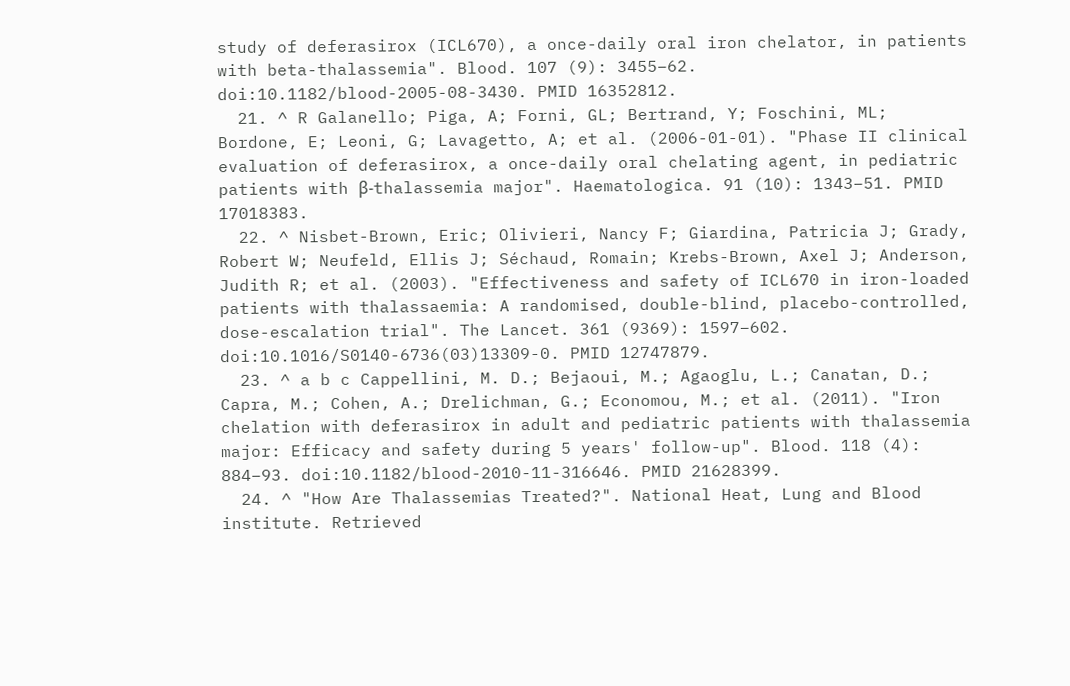study of deferasirox (ICL670), a once-daily oral iron chelator, in patients with beta-thalassemia". Blood. 107 (9): 3455–62. doi:10.1182/blood-2005-08-3430. PMID 16352812.
  21. ^ R Galanello; Piga, A; Forni, GL; Bertrand, Y; Foschini, ML; Bordone, E; Leoni, G; Lavagetto, A; et al. (2006-01-01). "Phase II clinical evaluation of deferasirox, a once-daily oral chelating agent, in pediatric patients with β-thalassemia major". Haematologica. 91 (10): 1343–51. PMID 17018383.
  22. ^ Nisbet-Brown, Eric; Olivieri, Nancy F; Giardina, Patricia J; Grady, Robert W; Neufeld, Ellis J; Séchaud, Romain; Krebs-Brown, Axel J; Anderson, Judith R; et al. (2003). "Effectiveness and safety of ICL670 in iron-loaded patients with thalassaemia: A randomised, double-blind, placebo-controlled, dose-escalation trial". The Lancet. 361 (9369): 1597–602. doi:10.1016/S0140-6736(03)13309-0. PMID 12747879.
  23. ^ a b c Cappellini, M. D.; Bejaoui, M.; Agaoglu, L.; Canatan, D.; Capra, M.; Cohen, A.; Drelichman, G.; Economou, M.; et al. (2011). "Iron chelation with deferasirox in adult and pediatric patients with thalassemia major: Efficacy and safety during 5 years' follow-up". Blood. 118 (4): 884–93. doi:10.1182/blood-2010-11-316646. PMID 21628399.
  24. ^ "How Are Thalassemias Treated?". National Heat, Lung and Blood institute. Retrieved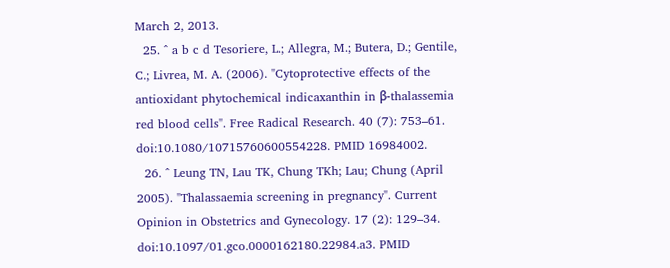March 2, 2013.
  25. ^ a b c d Tesoriere, L.; Allegra, M.; Butera, D.; Gentile, C.; Livrea, M. A. (2006). "Cytoprotective effects of the antioxidant phytochemical indicaxanthin in β-thalassemia red blood cells". Free Radical Research. 40 (7): 753–61. doi:10.1080/10715760600554228. PMID 16984002.
  26. ^ Leung TN, Lau TK, Chung TKh; Lau; Chung (April 2005). "Thalassaemia screening in pregnancy". Current Opinion in Obstetrics and Gynecology. 17 (2): 129–34. doi:10.1097/01.gco.0000162180.22984.a3. PMID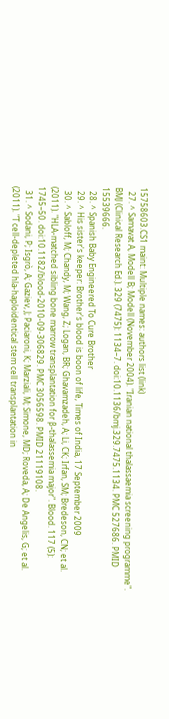15758603.CS1 maint: Multiple names: authors list (link)
  27. ^ Samavat A, Modell B; Modell (November 2004). "Iranian national thalassaemia screening programme". BMJ (Clinical Research Ed.). 329 (7475): 1134–7. doi:10.1136/bmj.329.7475.1134. PMC 527686. PMID 15539666.
  28. ^ Spanish Baby Engineered To Cure Brother
  29. ^ His sister's keeper: Brother's blood is boon of life, Times of India, 17 September 2009
  30. ^ Sabloff, M; Chandy, M; Wang, Z; Logan, BR; Ghavamzadeh, A; Li, CK; Irfan, SM; Bredeson, CN; et al. (2011). "HLA-matched sibling bone marrow transplantation for β-thalassemia major". Blood. 117 (5): 1745–50. doi:10.1182/blood-2010-09-306829. PMC 3056598. PMID 21119108.
  31. ^ Sodani, P; Isgrò, A; Gaziev, J; Paciaroni, K; Marziali, M; Simone, MD; Roveda, A; De Angelis, G; et al. (2011). "T cell-depleted hla-haploidentical stem cell transplantation in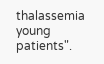thalassemia young patients".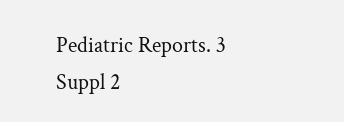Pediatric Reports. 3 Suppl 2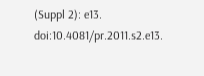(Suppl 2): e13. doi:10.4081/pr.2011.s2.e13.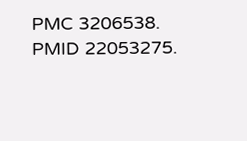PMC 3206538. PMID 22053275.